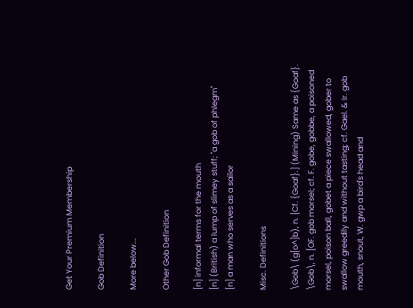Get Your Premium Membership

Gob Definition

More below...

Other Gob Definition

[n] informal terms for the mouth
[n] (British) a lump of slimey stuff; "a gob of phlegm"
[n] a man who serves as a sailor

Misc. Definitions

\Gob\ (g[o^]b), n. [Cf. {Goaf}.] (Mining) Same as {Goaf}.
\Gob\, n. [OF. gob morsel; cf. F. gobe, gobbe, a poisoned morsel, poison ball, gobet a piece swallowed, gober to swallow greedily and without tasting; cf. Gael. & Ir. gob mouth, snout, W. gwp a bird's head and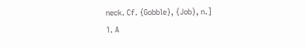neck. Cf. {Gobble}, {Job}, n.]
1. A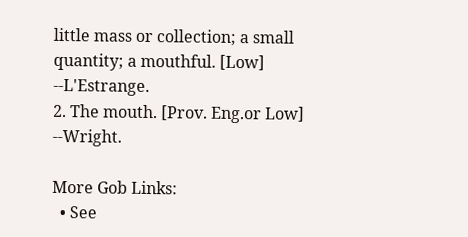little mass or collection; a small quantity; a mouthful. [Low] --L'Estrange.
2. The mouth. [Prov. Eng.or Low] --Wright.

More Gob Links:
  • See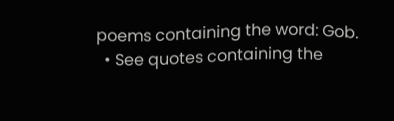poems containing the word: Gob.
  • See quotes containing the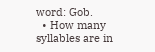word: Gob.
  • How many syllables are in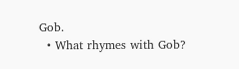Gob.
  • What rhymes with Gob?